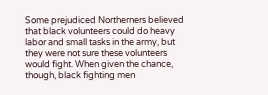Some prejudiced Northerners believed that black volunteers could do heavy labor and small tasks in the army, but they were not sure these volunteers would fight. When given the chance, though, black fighting men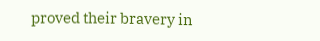proved their bravery in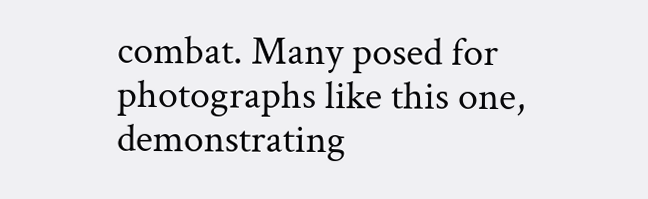combat. Many posed for photographs like this one, demonstrating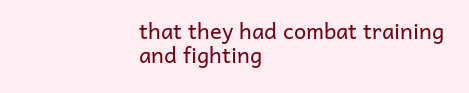that they had combat training and fighting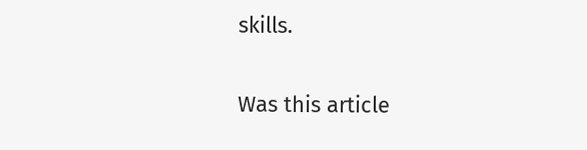skills.

Was this article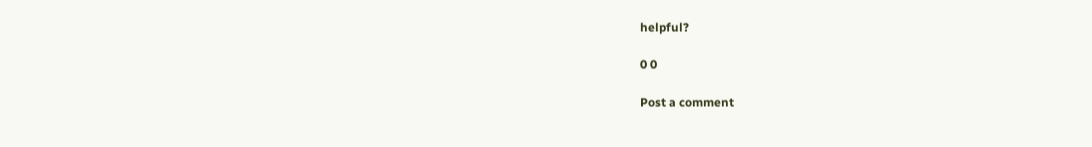helpful?

0 0

Post a comment